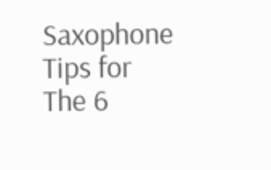Saxophone Tips for The 6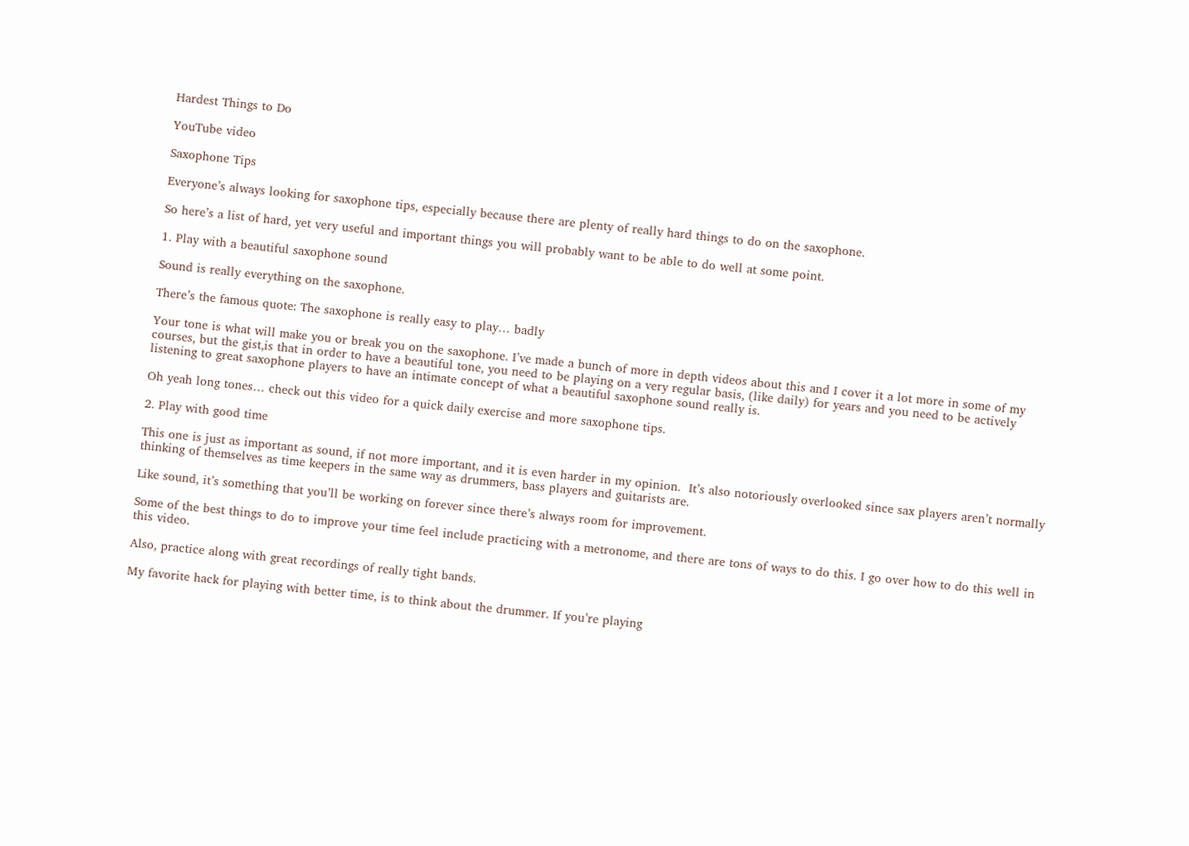Hardest Things to Do

YouTube video

Saxophone Tips

Everyone’s always looking for saxophone tips, especially because there are plenty of really hard things to do on the saxophone.

So here’s a list of hard, yet very useful and important things you will probably want to be able to do well at some point.

1. Play with a beautiful saxophone sound

Sound is really everything on the saxophone.

There’s the famous quote: The saxophone is really easy to play… badly

Your tone is what will make you or break you on the saxophone. I’ve made a bunch of more in depth videos about this and I cover it a lot more in some of my courses, but the gist,is that in order to have a beautiful tone, you need to be playing on a very regular basis, (like daily) for years and you need to be actively listening to great saxophone players to have an intimate concept of what a beautiful saxophone sound really is.

Oh yeah long tones… check out this video for a quick daily exercise and more saxophone tips.

2. Play with good time

This one is just as important as sound, if not more important, and it is even harder in my opinion.  It’s also notoriously overlooked since sax players aren’t normally thinking of themselves as time keepers in the same way as drummers, bass players and guitarists are.

Like sound, it’s something that you’ll be working on forever since there’s always room for improvement.

Some of the best things to do to improve your time feel include practicing with a metronome, and there are tons of ways to do this. I go over how to do this well in this video.

Also, practice along with great recordings of really tight bands.

My favorite hack for playing with better time, is to think about the drummer. If you’re playing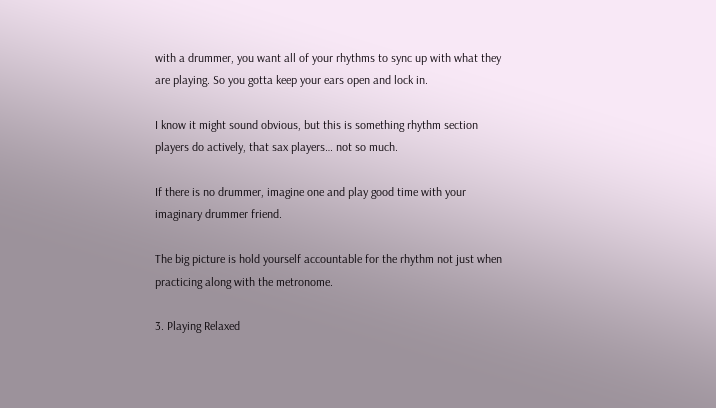with a drummer, you want all of your rhythms to sync up with what they are playing. So you gotta keep your ears open and lock in.

I know it might sound obvious, but this is something rhythm section players do actively, that sax players… not so much.

If there is no drummer, imagine one and play good time with your imaginary drummer friend.

The big picture is hold yourself accountable for the rhythm not just when practicing along with the metronome.

3. Playing Relaxed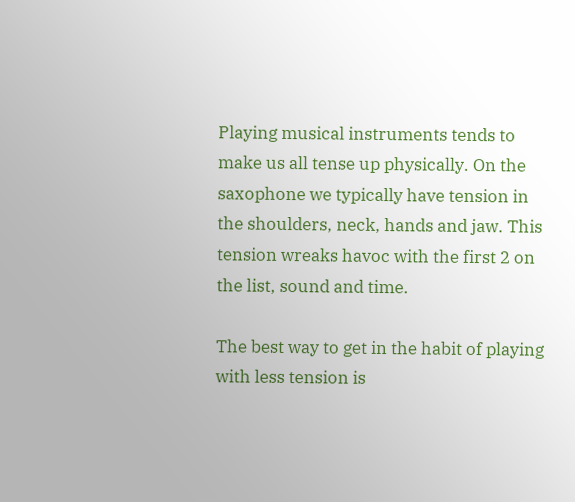Playing musical instruments tends to make us all tense up physically. On the saxophone we typically have tension in the shoulders, neck, hands and jaw. This tension wreaks havoc with the first 2 on the list, sound and time.

The best way to get in the habit of playing with less tension is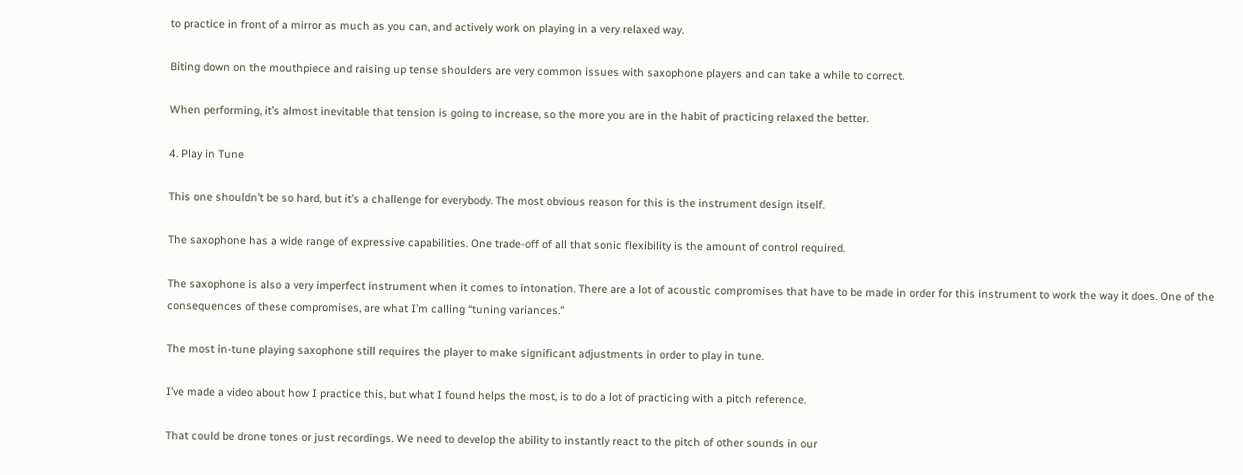to practice in front of a mirror as much as you can, and actively work on playing in a very relaxed way.

Biting down on the mouthpiece and raising up tense shoulders are very common issues with saxophone players and can take a while to correct.

When performing, it’s almost inevitable that tension is going to increase, so the more you are in the habit of practicing relaxed the better.

4. Play in Tune

This one shouldn’t be so hard, but it’s a challenge for everybody. The most obvious reason for this is the instrument design itself.

The saxophone has a wide range of expressive capabilities. One trade-off of all that sonic flexibility is the amount of control required.

The saxophone is also a very imperfect instrument when it comes to intonation. There are a lot of acoustic compromises that have to be made in order for this instrument to work the way it does. One of the consequences of these compromises, are what I’m calling “tuning variances.”

The most in-tune playing saxophone still requires the player to make significant adjustments in order to play in tune.

I’ve made a video about how I practice this, but what I found helps the most, is to do a lot of practicing with a pitch reference.

That could be drone tones or just recordings. We need to develop the ability to instantly react to the pitch of other sounds in our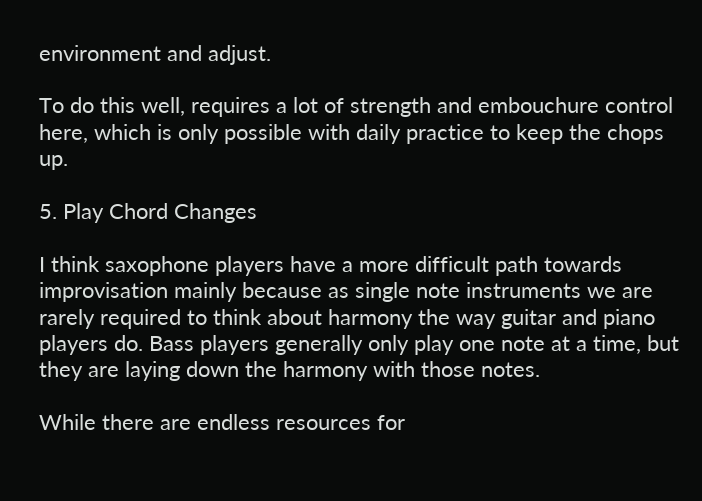environment and adjust.

To do this well, requires a lot of strength and embouchure control here, which is only possible with daily practice to keep the chops up.

5. Play Chord Changes

I think saxophone players have a more difficult path towards improvisation mainly because as single note instruments we are rarely required to think about harmony the way guitar and piano players do. Bass players generally only play one note at a time, but they are laying down the harmony with those notes.

While there are endless resources for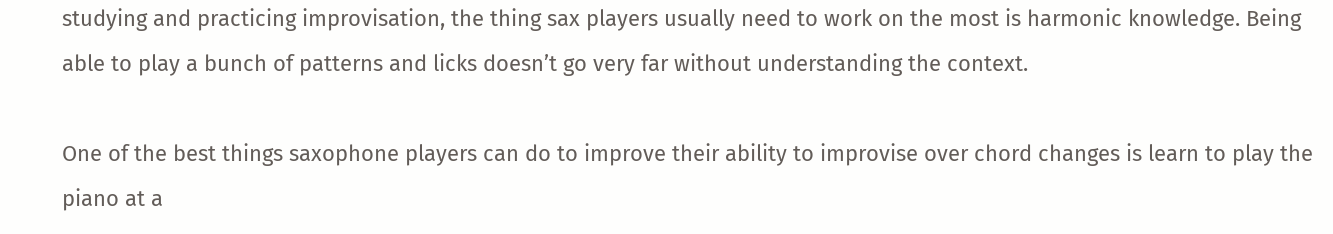studying and practicing improvisation, the thing sax players usually need to work on the most is harmonic knowledge. Being able to play a bunch of patterns and licks doesn’t go very far without understanding the context.

One of the best things saxophone players can do to improve their ability to improvise over chord changes is learn to play the piano at a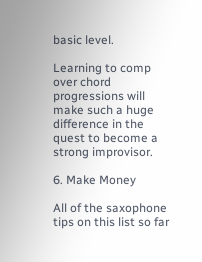basic level.

Learning to comp over chord progressions will make such a huge difference in the quest to become a strong improvisor.

6. Make Money

All of the saxophone tips on this list so far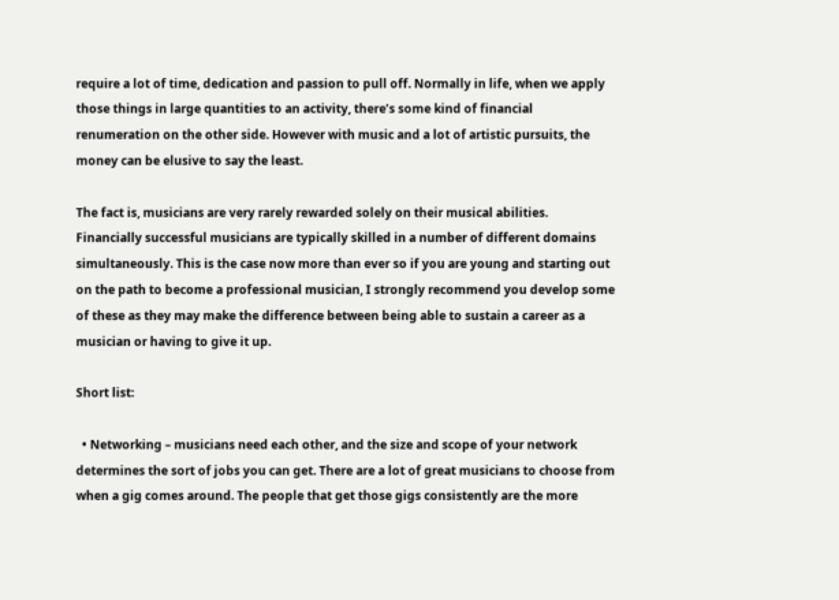require a lot of time, dedication and passion to pull off. Normally in life, when we apply those things in large quantities to an activity, there’s some kind of financial renumeration on the other side. However with music and a lot of artistic pursuits, the money can be elusive to say the least.

The fact is, musicians are very rarely rewarded solely on their musical abilities. Financially successful musicians are typically skilled in a number of different domains simultaneously. This is the case now more than ever so if you are young and starting out on the path to become a professional musician, I strongly recommend you develop some of these as they may make the difference between being able to sustain a career as a musician or having to give it up.

Short list:

  • Networking – musicians need each other, and the size and scope of your network determines the sort of jobs you can get. There are a lot of great musicians to choose from when a gig comes around. The people that get those gigs consistently are the more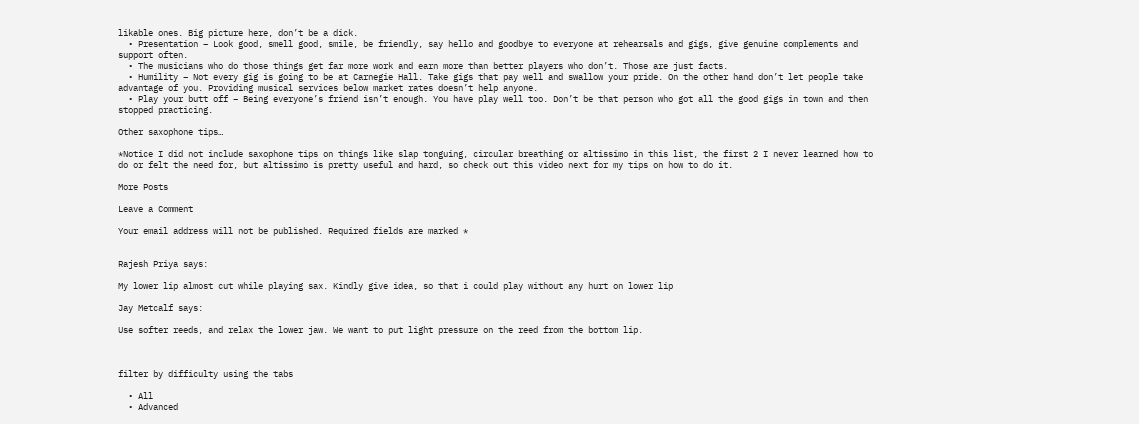likable ones. Big picture here, don’t be a dick.
  • Presentation – Look good, smell good, smile, be friendly, say hello and goodbye to everyone at rehearsals and gigs, give genuine complements and support often.
  • The musicians who do those things get far more work and earn more than better players who don’t. Those are just facts.
  • Humility – Not every gig is going to be at Carnegie Hall. Take gigs that pay well and swallow your pride. On the other hand don’t let people take advantage of you. Providing musical services below market rates doesn’t help anyone.
  • Play your butt off – Being everyone’s friend isn’t enough. You have play well too. Don’t be that person who got all the good gigs in town and then stopped practicing.

Other saxophone tips…

*Notice I did not include saxophone tips on things like slap tonguing, circular breathing or altissimo in this list, the first 2 I never learned how to do or felt the need for, but altissimo is pretty useful and hard, so check out this video next for my tips on how to do it.

More Posts

Leave a Comment

Your email address will not be published. Required fields are marked *


Rajesh Priya says:

My lower lip almost cut while playing sax. Kindly give idea, so that i could play without any hurt on lower lip

Jay Metcalf says:

Use softer reeds, and relax the lower jaw. We want to put light pressure on the reed from the bottom lip.



filter by difficulty using the tabs

  • All
  • Advanced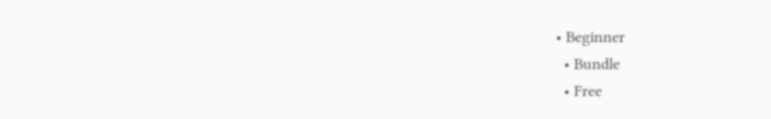• Beginner
  • Bundle
  • Free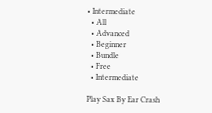• Intermediate
  • All
  • Advanced
  • Beginner
  • Bundle
  • Free
  • Intermediate

Play Sax By Ear Crash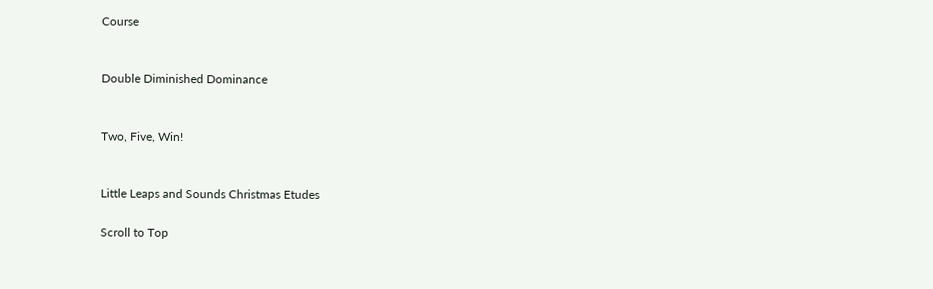Course


Double Diminished Dominance


Two, Five, Win!


Little Leaps and Sounds Christmas Etudes

Scroll to Top